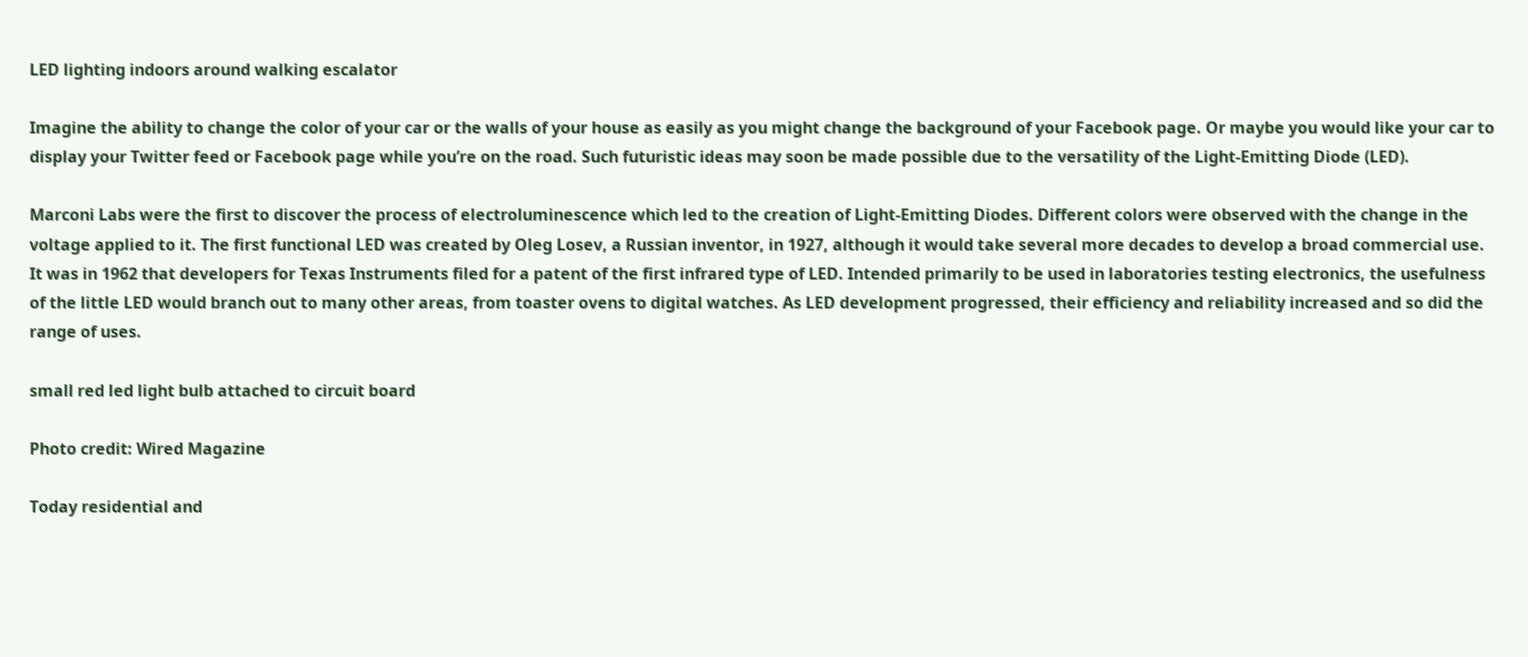LED lighting indoors around walking escalator

Imagine the ability to change the color of your car or the walls of your house as easily as you might change the background of your Facebook page. Or maybe you would like your car to display your Twitter feed or Facebook page while you’re on the road. Such futuristic ideas may soon be made possible due to the versatility of the Light-Emitting Diode (LED).

Marconi Labs were the first to discover the process of electroluminescence which led to the creation of Light-Emitting Diodes. Different colors were observed with the change in the voltage applied to it. The first functional LED was created by Oleg Losev, a Russian inventor, in 1927, although it would take several more decades to develop a broad commercial use. It was in 1962 that developers for Texas Instruments filed for a patent of the first infrared type of LED. Intended primarily to be used in laboratories testing electronics, the usefulness of the little LED would branch out to many other areas, from toaster ovens to digital watches. As LED development progressed, their efficiency and reliability increased and so did the range of uses.

small red led light bulb attached to circuit board

Photo credit: Wired Magazine

Today residential and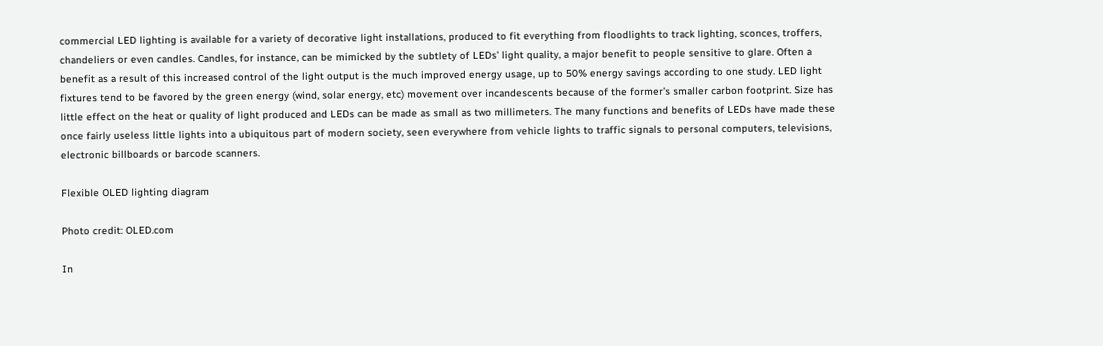commercial LED lighting is available for a variety of decorative light installations, produced to fit everything from floodlights to track lighting, sconces, troffers, chandeliers or even candles. Candles, for instance, can be mimicked by the subtlety of LEDs’ light quality, a major benefit to people sensitive to glare. Often a benefit as a result of this increased control of the light output is the much improved energy usage, up to 50% energy savings according to one study. LED light fixtures tend to be favored by the green energy (wind, solar energy, etc) movement over incandescents because of the former’s smaller carbon footprint. Size has little effect on the heat or quality of light produced and LEDs can be made as small as two millimeters. The many functions and benefits of LEDs have made these once fairly useless little lights into a ubiquitous part of modern society, seen everywhere from vehicle lights to traffic signals to personal computers, televisions, electronic billboards or barcode scanners.

Flexible OLED lighting diagram

Photo credit: OLED.com

In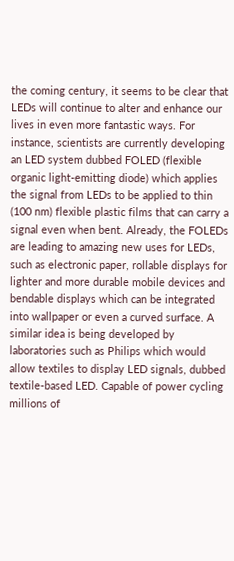the coming century, it seems to be clear that LEDs will continue to alter and enhance our lives in even more fantastic ways. For instance, scientists are currently developing an LED system dubbed FOLED (flexible organic light-emitting diode) which applies the signal from LEDs to be applied to thin (100 nm) flexible plastic films that can carry a signal even when bent. Already, the FOLEDs are leading to amazing new uses for LEDs, such as electronic paper, rollable displays for lighter and more durable mobile devices and bendable displays which can be integrated into wallpaper or even a curved surface. A similar idea is being developed by laboratories such as Philips which would allow textiles to display LED signals, dubbed textile-based LED. Capable of power cycling millions of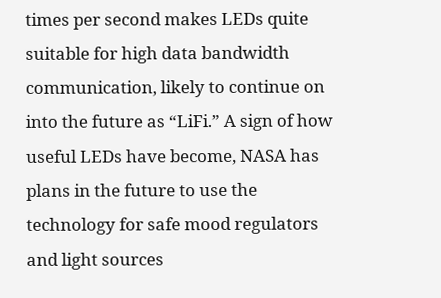times per second makes LEDs quite suitable for high data bandwidth communication, likely to continue on into the future as “LiFi.” A sign of how useful LEDs have become, NASA has plans in the future to use the technology for safe mood regulators and light sources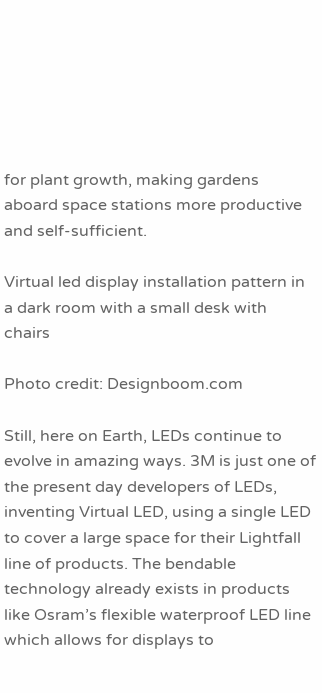for plant growth, making gardens aboard space stations more productive and self-sufficient.

Virtual led display installation pattern in a dark room with a small desk with chairs

Photo credit: Designboom.com

Still, here on Earth, LEDs continue to evolve in amazing ways. 3M is just one of the present day developers of LEDs, inventing Virtual LED, using a single LED to cover a large space for their Lightfall line of products. The bendable technology already exists in products like Osram’s flexible waterproof LED line which allows for displays to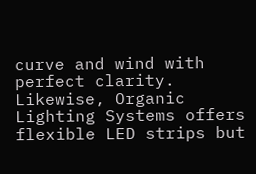curve and wind with perfect clarity. Likewise, Organic Lighting Systems offers flexible LED strips but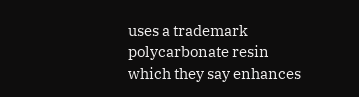uses a trademark polycarbonate resin which they say enhances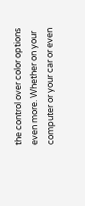the control over color options even more. Whether on your computer or your car or even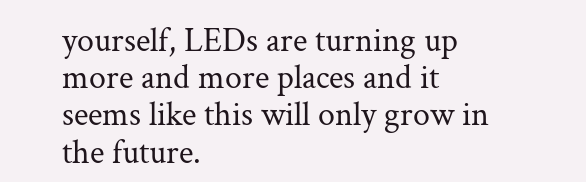yourself, LEDs are turning up more and more places and it seems like this will only grow in the future.